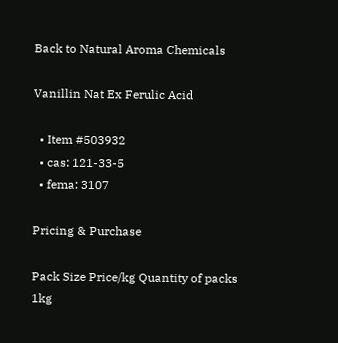Back to Natural Aroma Chemicals

Vanillin Nat Ex Ferulic Acid

  • Item #503932
  • cas: 121-33-5
  • fema: 3107

Pricing & Purchase

Pack Size Price/kg Quantity of packs
1kg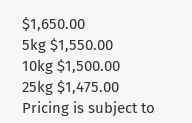$1,650.00
5kg $1,550.00
10kg $1,500.00
25kg $1,475.00
Pricing is subject to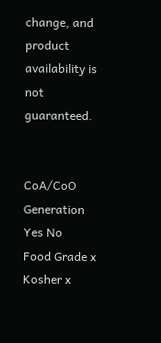change, and product availability is not guaranteed.


CoA/CoO Generation
Yes No
Food Grade x
Kosher x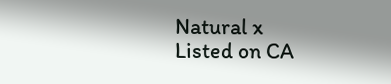Natural x
Listed on CA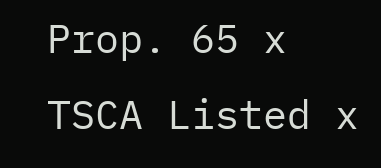Prop. 65 x
TSCA Listed x